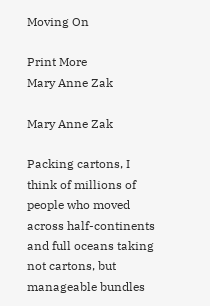Moving On

Print More
Mary Anne Zak

Mary Anne Zak

Packing cartons, I think of millions of people who moved across half-continents and full oceans taking not cartons, but manageable bundles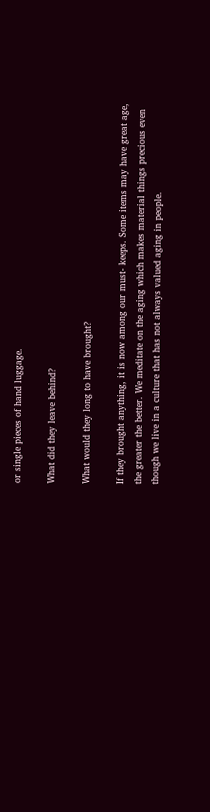or single pieces of hand luggage.

What did they leave behind?

What would they long to have brought?

If they brought anything, it is now among our must- keeps. Some items may have great age, the greater the better. We meditate on the aging which makes material things precious even though we live in a culture that has not always valued aging in people.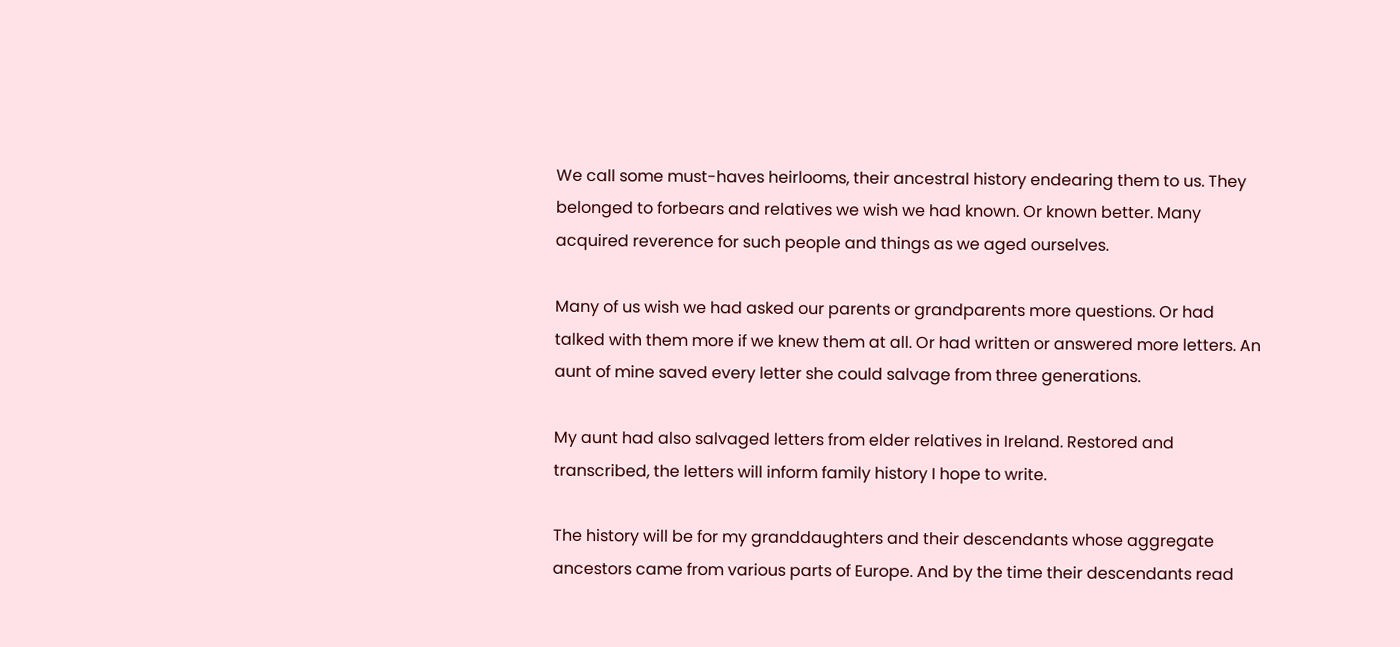We call some must-haves heirlooms, their ancestral history endearing them to us. They belonged to forbears and relatives we wish we had known. Or known better. Many acquired reverence for such people and things as we aged ourselves.

Many of us wish we had asked our parents or grandparents more questions. Or had talked with them more if we knew them at all. Or had written or answered more letters. An aunt of mine saved every letter she could salvage from three generations.

My aunt had also salvaged letters from elder relatives in Ireland. Restored and transcribed, the letters will inform family history I hope to write.

The history will be for my granddaughters and their descendants whose aggregate ancestors came from various parts of Europe. And by the time their descendants read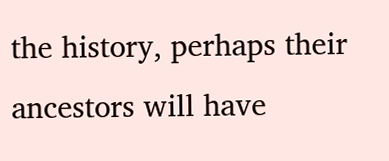the history, perhaps their ancestors will have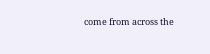come from across the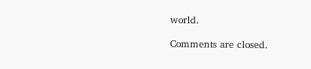world.

Comments are closed.